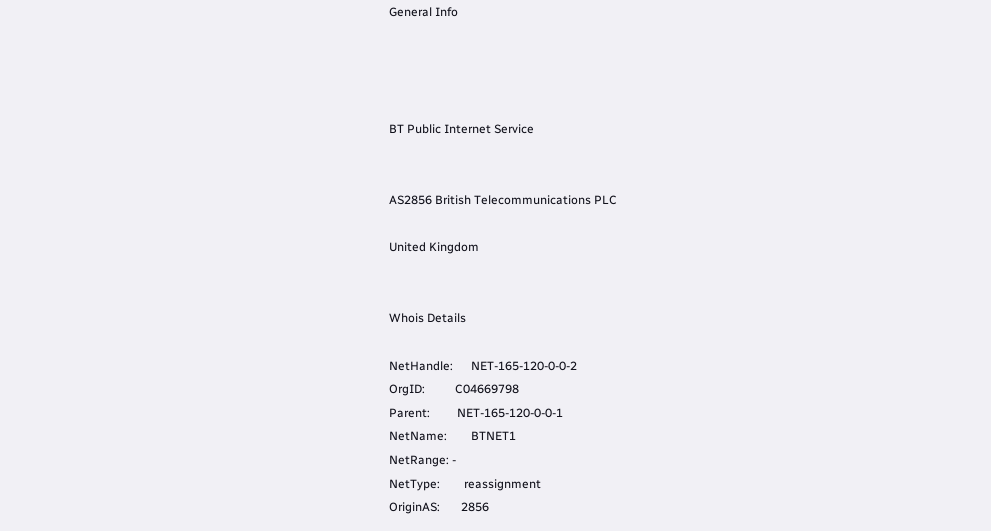General Info




BT Public Internet Service


AS2856 British Telecommunications PLC

United Kingdom


Whois Details

NetHandle:      NET-165-120-0-0-2
OrgID:          C04669798
Parent:         NET-165-120-0-0-1
NetName:        BTNET1
NetRange: -
NetType:        reassignment
OriginAS:       2856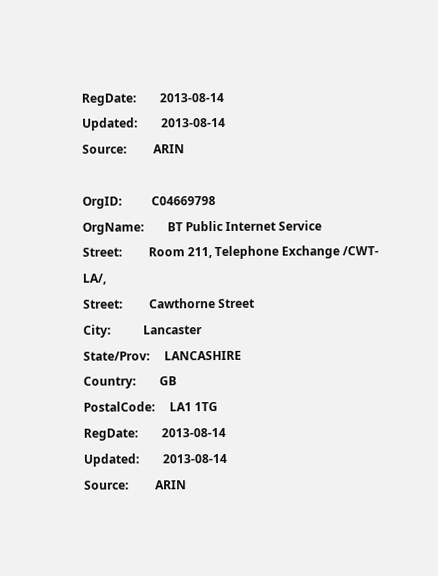RegDate:        2013-08-14
Updated:        2013-08-14
Source:         ARIN

OrgID:          C04669798
OrgName:        BT Public Internet Service
Street:         Room 211, Telephone Exchange /CWT-LA/,
Street:         Cawthorne Street
City:           Lancaster
State/Prov:     LANCASHIRE
Country:        GB
PostalCode:     LA1 1TG
RegDate:        2013-08-14
Updated:        2013-08-14
Source:         ARIN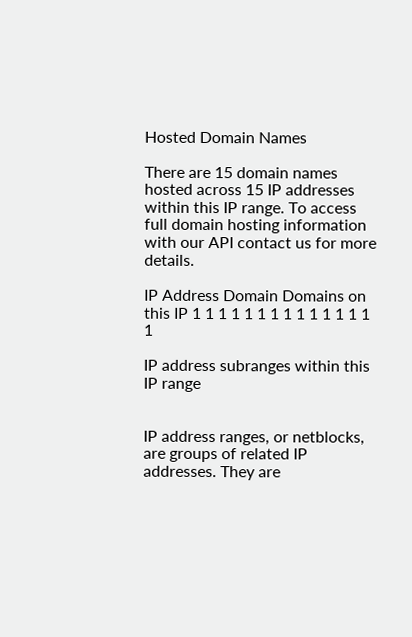Hosted Domain Names

There are 15 domain names hosted across 15 IP addresses within this IP range. To access full domain hosting information with our API contact us for more details.

IP Address Domain Domains on this IP 1 1 1 1 1 1 1 1 1 1 1 1 1 1 1

IP address subranges within this IP range


IP address ranges, or netblocks, are groups of related IP addresses. They are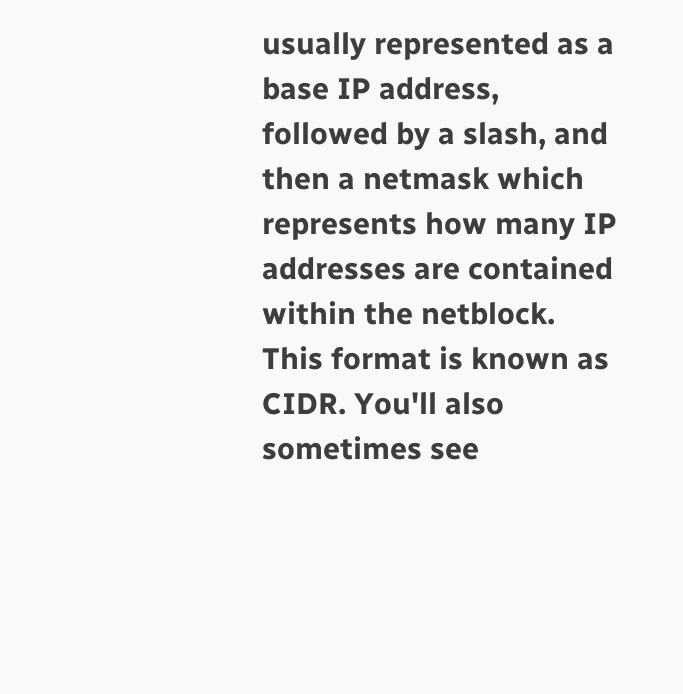usually represented as a base IP address, followed by a slash, and then a netmask which represents how many IP addresses are contained within the netblock. This format is known as CIDR. You'll also sometimes see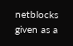netblocks given as a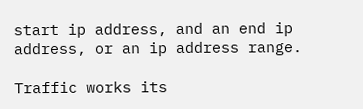start ip address, and an end ip address, or an ip address range.

Traffic works its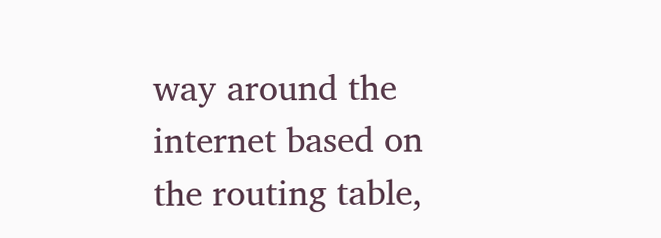way around the internet based on the routing table,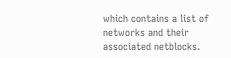which contains a list of networks and their associated netblocks.